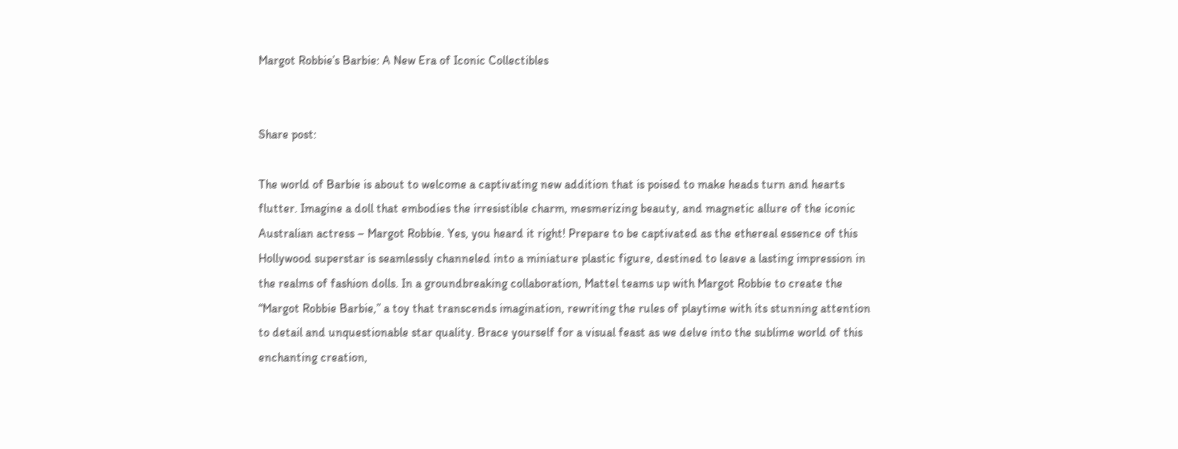Margot Robbie’s Barbie: A New Era of Iconic Collectibles


Share post:

The world of Barbie is about to welcome a captivating new addition that is poised to make heads turn and hearts flutter. Imagine a doll that embodies the irresistible charm, mesmerizing beauty, and magnetic allure of the iconic Australian actress – Margot Robbie. Yes, you heard it right! Prepare to be captivated as the ethereal essence of this Hollywood superstar is seamlessly channeled into a miniature plastic figure, destined to leave a lasting impression in the realms of fashion dolls. In a groundbreaking collaboration, Mattel teams up with Margot Robbie to create the “Margot Robbie Barbie,” a toy that transcends imagination, rewriting the rules of playtime with its stunning attention to detail and unquestionable star quality. Brace yourself for a visual feast as we delve into the sublime world of this enchanting creation,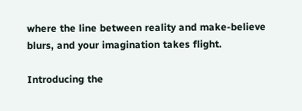where the line between reality and make-believe blurs, and your imagination takes flight.

Introducing the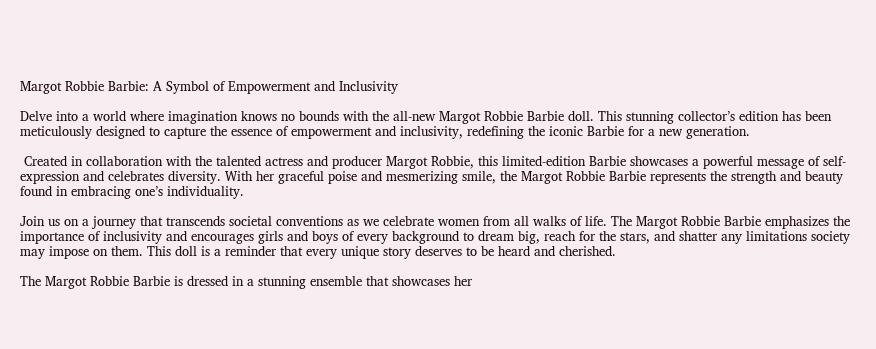Margot Robbie Barbie: A Symbol of Empowerment and Inclusivity

Delve into a world where imagination knows no bounds with the all-new Margot Robbie Barbie doll. This stunning collector’s edition has been meticulously designed to capture the essence of empowerment and inclusivity, redefining the iconic Barbie for a new generation.

 Created in collaboration with the talented actress and producer Margot Robbie, this limited-edition Barbie showcases a powerful message of self-expression and celebrates diversity. With her graceful poise and mesmerizing smile, the Margot Robbie Barbie represents the strength and beauty found in embracing one’s individuality.

Join us on a journey that transcends societal conventions as we celebrate women from all walks of life. The Margot Robbie Barbie emphasizes the importance of inclusivity and encourages girls and boys of every background to dream big, reach for the stars, and shatter any limitations society may impose on them. This doll is a reminder that every unique story deserves to be heard and cherished.

The Margot Robbie Barbie is dressed in a stunning ensemble that showcases her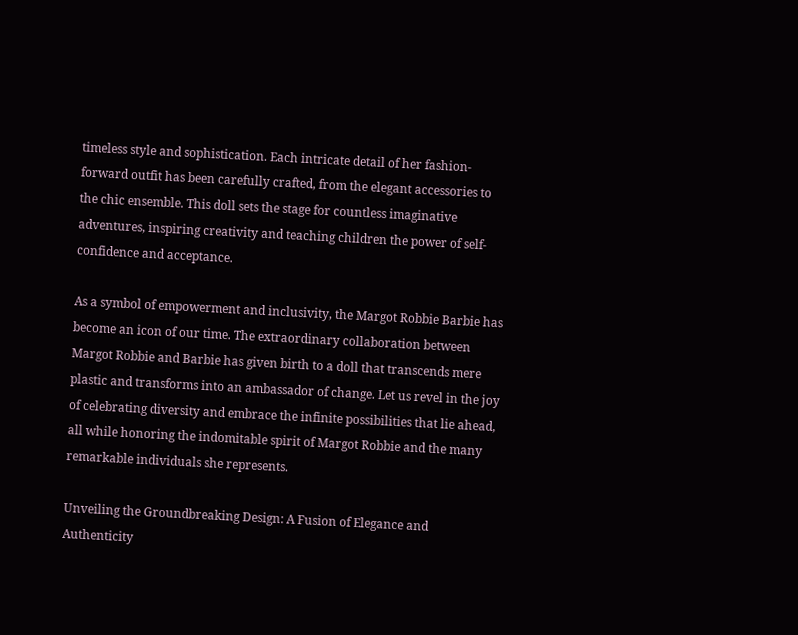timeless style and sophistication. Each intricate detail of her fashion-forward outfit has been carefully crafted, from the elegant accessories to the chic ensemble. This doll sets the stage for countless imaginative adventures, inspiring creativity and teaching children the power of self-confidence and acceptance.

As a symbol of empowerment and inclusivity, the Margot Robbie Barbie has become an icon of our time. The extraordinary collaboration between Margot Robbie and Barbie has given birth to a doll that transcends mere plastic and transforms into an ambassador of change. Let us revel in the joy of celebrating diversity and embrace the infinite possibilities that lie ahead, all while honoring the indomitable spirit of Margot Robbie and the many remarkable individuals she represents.

Unveiling the Groundbreaking Design: A Fusion of Elegance and Authenticity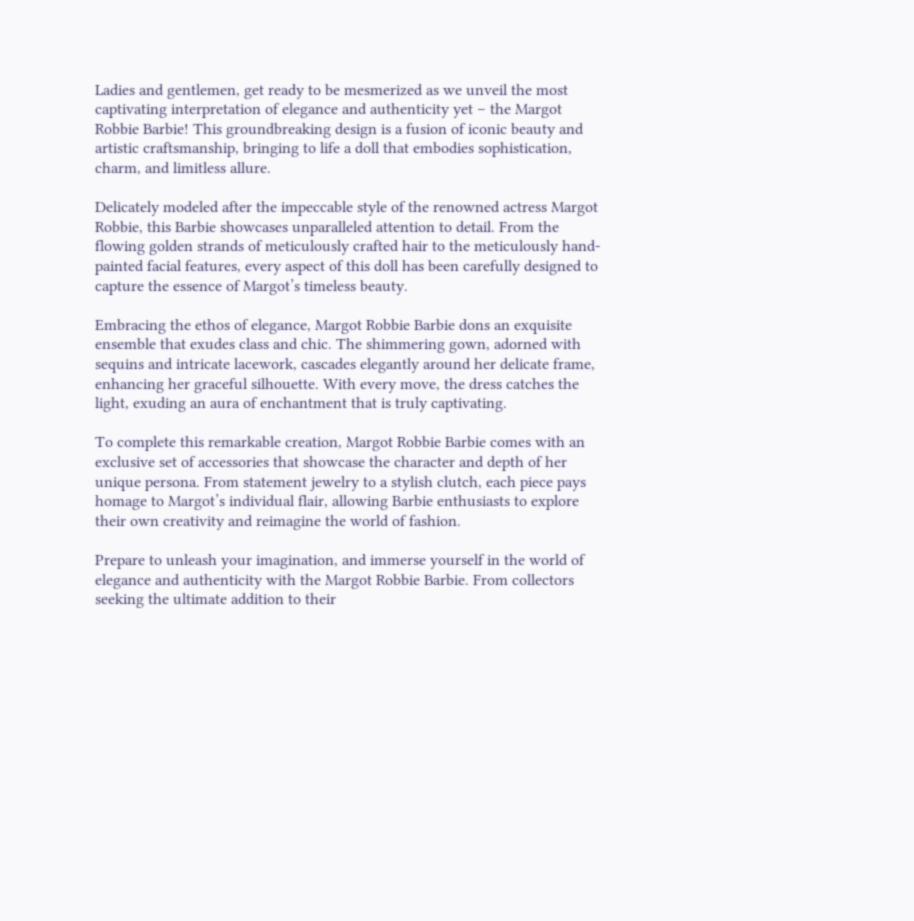Ladies and gentlemen, get ready to be mesmerized as we unveil the most captivating interpretation of elegance and authenticity yet – the Margot Robbie Barbie! This groundbreaking design is a fusion of iconic beauty and artistic craftsmanship, bringing to life a doll that embodies sophistication, charm, and limitless allure.

Delicately modeled after the impeccable style of the renowned actress Margot Robbie, this Barbie showcases unparalleled attention to detail. From the flowing golden strands of meticulously crafted hair to the meticulously hand-painted facial features, every aspect of this doll has been carefully designed to capture the essence of Margot’s timeless beauty.

Embracing the ethos of elegance, Margot Robbie Barbie dons an exquisite ensemble that exudes class and chic. The shimmering gown, adorned with sequins and intricate lacework, cascades elegantly around her delicate frame, enhancing her graceful silhouette. With every move, the dress catches the light, exuding an aura of enchantment that is truly captivating.

To complete this remarkable creation, Margot Robbie Barbie comes with an exclusive set of accessories that showcase the character and depth of her unique persona. From statement jewelry to a stylish clutch, each piece pays homage to Margot’s individual flair, allowing Barbie enthusiasts to explore their own creativity and reimagine the world of fashion.

Prepare to unleash your imagination, and immerse yourself in the world of elegance and authenticity with the Margot Robbie Barbie. From collectors seeking the ultimate addition to their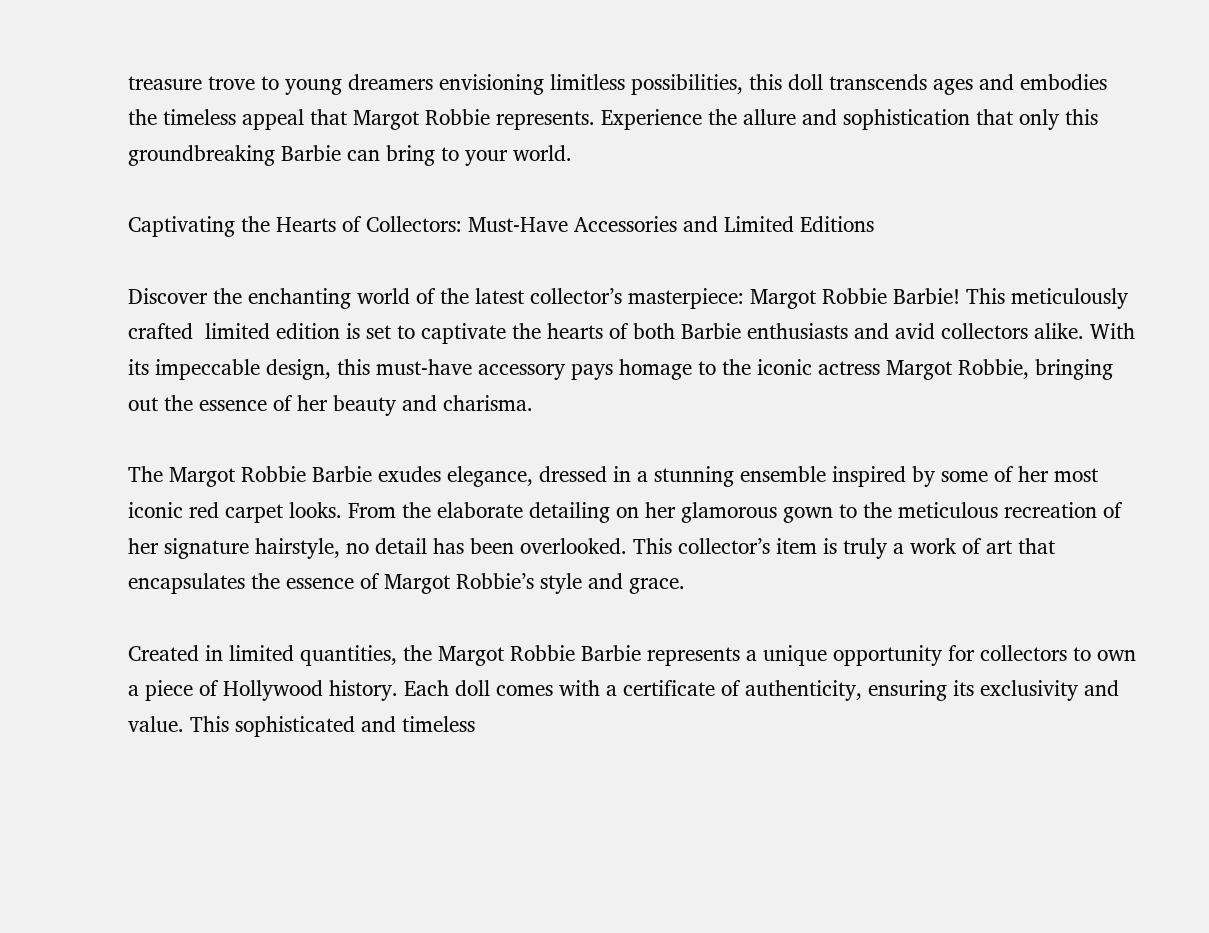treasure trove to young dreamers envisioning limitless possibilities, this doll transcends ages and embodies the timeless appeal that Margot Robbie represents. Experience the allure and sophistication that only this groundbreaking Barbie can bring to your world.

Captivating the Hearts of Collectors: Must-Have Accessories and Limited Editions

Discover the enchanting world of the latest collector’s masterpiece: Margot Robbie Barbie! This meticulously crafted  limited edition is set to captivate the hearts of both Barbie enthusiasts and avid collectors alike. With its impeccable design, this must-have accessory pays homage to the iconic actress Margot Robbie, bringing out the essence of her beauty and charisma.

The Margot Robbie Barbie exudes elegance, dressed in a stunning ensemble inspired by some of her most iconic red carpet looks. From the elaborate detailing on her glamorous gown to the meticulous recreation of her signature hairstyle, no detail has been overlooked. This collector’s item is truly a work of art that encapsulates the essence of Margot Robbie’s style and grace.

Created in limited quantities, the Margot Robbie Barbie represents a unique opportunity for collectors to own a piece of Hollywood history. Each doll comes with a certificate of authenticity, ensuring its exclusivity and value. This sophisticated and timeless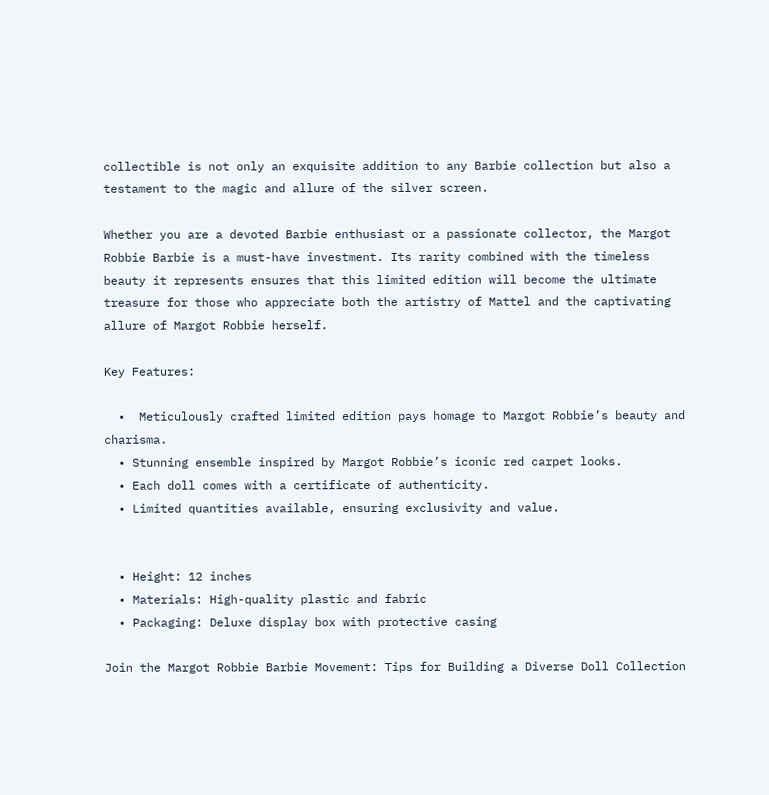collectible is not only an exquisite addition to any Barbie collection but also a testament to the magic and allure of the silver screen.

Whether you are a devoted Barbie enthusiast or a passionate collector, the Margot Robbie Barbie is a must-have investment. Its rarity combined with the timeless beauty it represents ensures that this limited edition will become the ultimate treasure for those who appreciate both the artistry of Mattel and the captivating allure of Margot Robbie herself.

Key Features:

  •  Meticulously crafted limited edition pays homage to Margot Robbie’s beauty and charisma.
  • Stunning ensemble inspired by Margot Robbie’s iconic red carpet looks.
  • Each doll comes with a certificate of authenticity.
  • Limited quantities available, ensuring exclusivity and value.


  • Height: 12 inches
  • Materials: High-quality plastic and fabric
  • Packaging: Deluxe display box with protective casing

Join the Margot Robbie Barbie Movement: Tips for Building a Diverse Doll Collection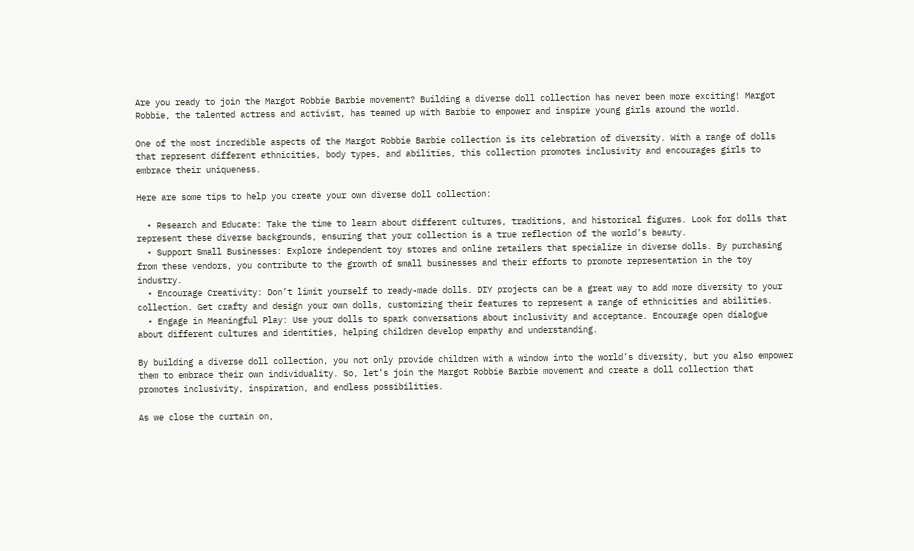Are you ready to join the Margot Robbie Barbie movement? Building a diverse doll collection has never been more exciting! Margot Robbie, the talented actress and activist, has teamed up with Barbie to empower and inspire young girls around the world.

One of the most incredible aspects of the Margot Robbie Barbie collection is its celebration of diversity. With a range of dolls that represent different ethnicities, body types, and abilities, this collection promotes inclusivity and encourages girls to embrace their uniqueness.

Here are some tips to help you create your own diverse doll collection:

  • Research and Educate: Take the time to learn about different cultures, traditions, and historical figures. Look for dolls that represent these diverse backgrounds, ensuring that your collection is a true reflection of the world’s beauty.
  • Support Small Businesses: Explore independent toy stores and online retailers that specialize in diverse dolls. By purchasing from these vendors, you contribute to the growth of small businesses and their efforts to promote representation in the toy industry.
  • Encourage Creativity: Don’t limit yourself to ready-made dolls. DIY projects can be a great way to add more diversity to your collection. Get crafty and design your own dolls, customizing their features to represent a range of ethnicities and abilities.
  • Engage in Meaningful Play: Use your dolls to spark conversations about inclusivity and acceptance. Encourage open dialogue about different cultures and identities, helping children develop empathy and understanding.

By building a diverse doll collection, you not only provide children with a window into the world’s diversity, but you also empower them to embrace their own individuality. So, let’s join the Margot Robbie Barbie movement and create a doll collection that promotes inclusivity, inspiration, and endless possibilities.

As we close the curtain on,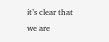it’s clear that we are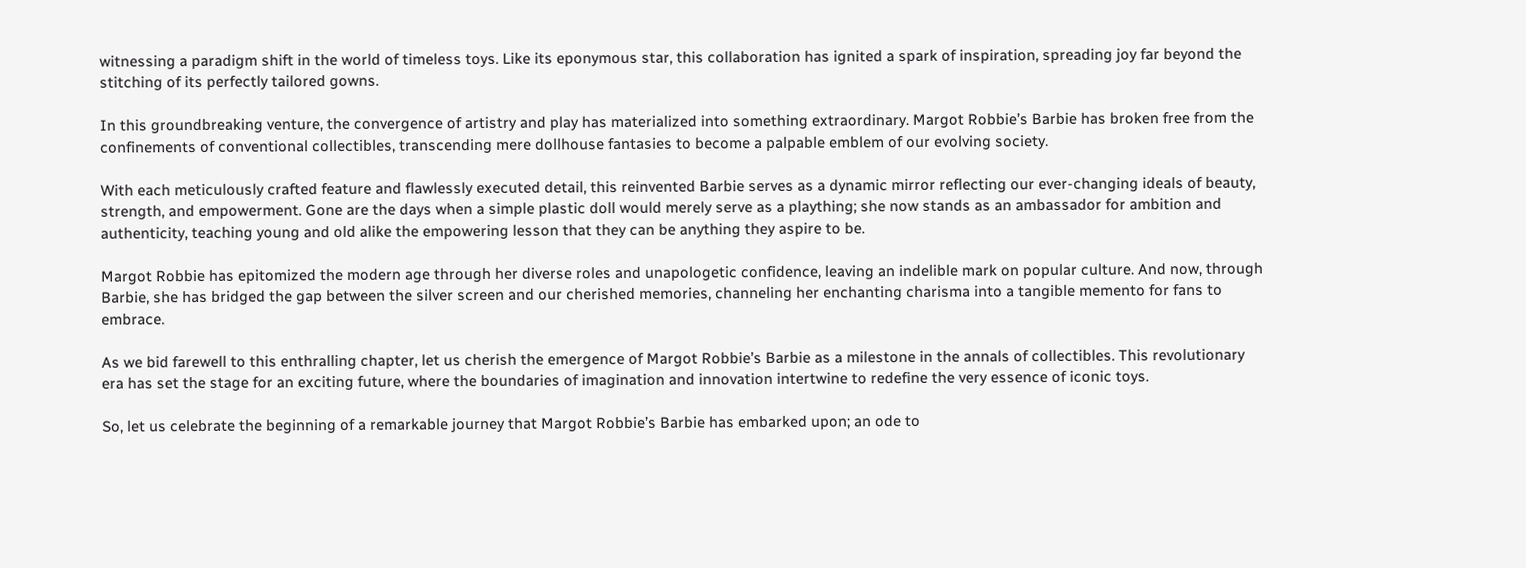witnessing a paradigm shift in the world of timeless toys. Like its eponymous star, this collaboration has ignited a spark of inspiration, spreading joy far beyond the stitching of its perfectly tailored gowns.

In this groundbreaking venture, the convergence of artistry and play has materialized into something extraordinary. Margot Robbie’s Barbie has broken free from the confinements of conventional collectibles, transcending mere dollhouse fantasies to become a palpable emblem of our evolving society.

With each meticulously crafted feature and flawlessly executed detail, this reinvented Barbie serves as a dynamic mirror reflecting our ever-changing ideals of beauty, strength, and empowerment. Gone are the days when a simple plastic doll would merely serve as a plaything; she now stands as an ambassador for ambition and authenticity, teaching young and old alike the empowering lesson that they can be anything they aspire to be.

Margot Robbie has epitomized the modern age through her diverse roles and unapologetic confidence, leaving an indelible mark on popular culture. And now, through Barbie, she has bridged the gap between the silver screen and our cherished memories, channeling her enchanting charisma into a tangible memento for fans to embrace.

As we bid farewell to this enthralling chapter, let us cherish the emergence of Margot Robbie’s Barbie as a milestone in the annals of collectibles. This revolutionary era has set the stage for an exciting future, where the boundaries of imagination and innovation intertwine to redefine the very essence of iconic toys.

So, let us celebrate the beginning of a remarkable journey that Margot Robbie’s Barbie has embarked upon; an ode to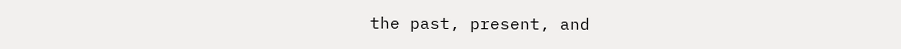the past, present, and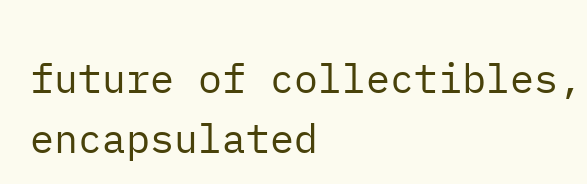future of collectibles, encapsulated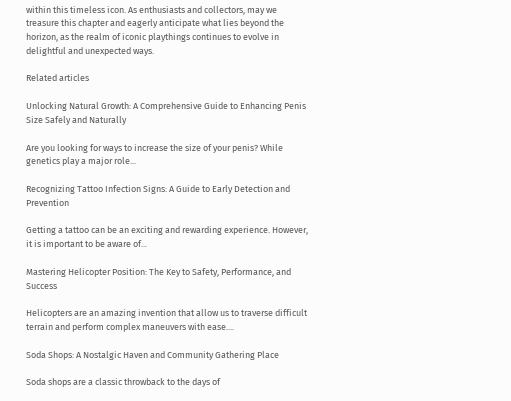within this timeless icon. As enthusiasts and collectors, may we treasure this chapter and eagerly anticipate what lies beyond the horizon, as the realm of iconic playthings continues to evolve in delightful and unexpected ways.

Related articles

Unlocking Natural Growth: A Comprehensive Guide to Enhancing Penis Size Safely and Naturally

Are you looking for ways to increase the size of your penis? While genetics play a major role...

Recognizing Tattoo Infection Signs: A Guide to Early Detection and Prevention

Getting a tattoo can be an exciting and rewarding experience. However, it is important to be aware of...

Mastering Helicopter Position: The Key to Safety, Performance, and Success

Helicopters are an amazing invention that allow us to traverse difficult terrain and perform complex maneuvers with ease....

Soda Shops: A Nostalgic Haven and Community Gathering Place

Soda shops are a classic throwback to the days of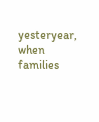yesteryear, when families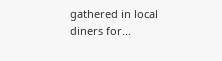gathered in local diners for...